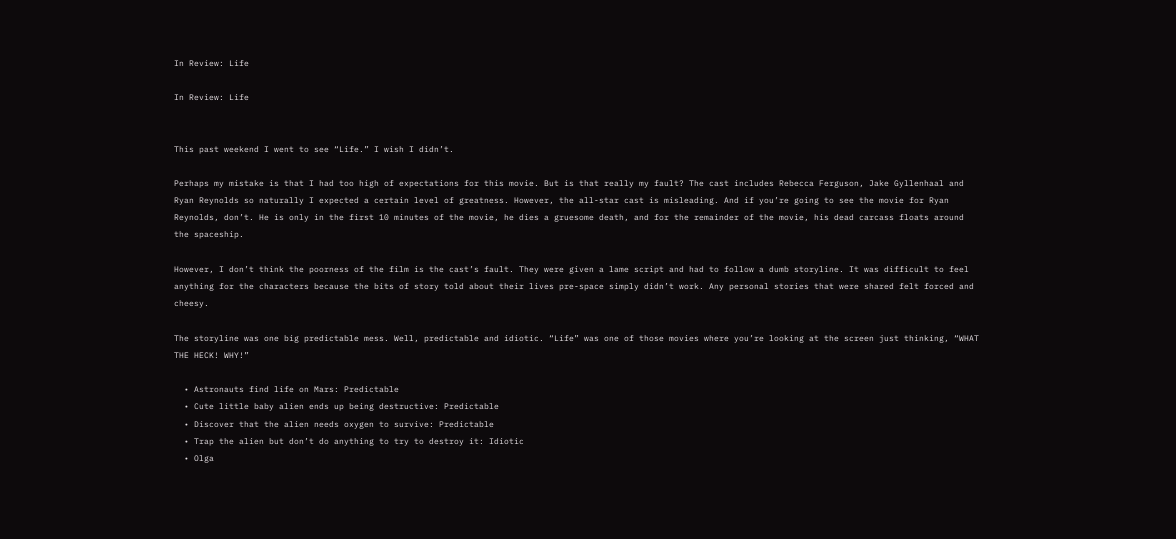In Review: Life

In Review: Life


This past weekend I went to see “Life.” I wish I didn’t.

Perhaps my mistake is that I had too high of expectations for this movie. But is that really my fault? The cast includes Rebecca Ferguson, Jake Gyllenhaal and Ryan Reynolds so naturally I expected a certain level of greatness. However, the all-star cast is misleading. And if you’re going to see the movie for Ryan Reynolds, don’t. He is only in the first 10 minutes of the movie, he dies a gruesome death, and for the remainder of the movie, his dead carcass floats around the spaceship.

However, I don’t think the poorness of the film is the cast’s fault. They were given a lame script and had to follow a dumb storyline. It was difficult to feel anything for the characters because the bits of story told about their lives pre-space simply didn’t work. Any personal stories that were shared felt forced and cheesy.

The storyline was one big predictable mess. Well, predictable and idiotic. “Life” was one of those movies where you’re looking at the screen just thinking, “WHAT THE HECK! WHY!”

  • Astronauts find life on Mars: Predictable
  • Cute little baby alien ends up being destructive: Predictable
  • Discover that the alien needs oxygen to survive: Predictable
  • Trap the alien but don’t do anything to try to destroy it: Idiotic
  • Olga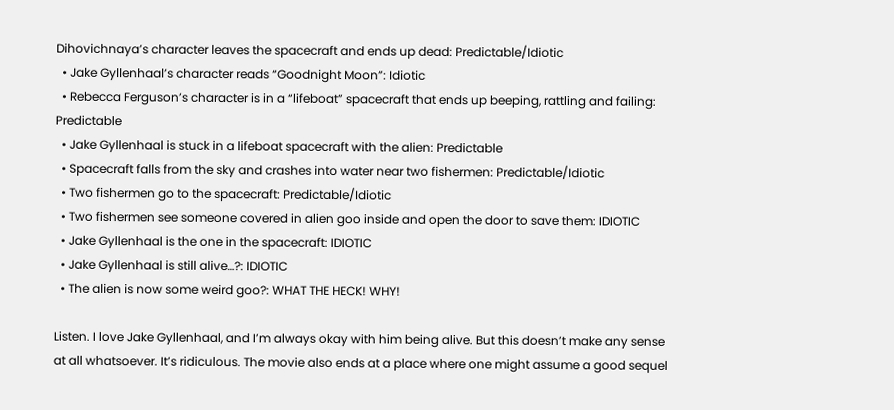Dihovichnaya’s character leaves the spacecraft and ends up dead: Predictable/Idiotic
  • Jake Gyllenhaal’s character reads “Goodnight Moon”: Idiotic
  • Rebecca Ferguson’s character is in a “lifeboat” spacecraft that ends up beeping, rattling and failing: Predictable
  • Jake Gyllenhaal is stuck in a lifeboat spacecraft with the alien: Predictable
  • Spacecraft falls from the sky and crashes into water near two fishermen: Predictable/Idiotic
  • Two fishermen go to the spacecraft: Predictable/Idiotic
  • Two fishermen see someone covered in alien goo inside and open the door to save them: IDIOTIC
  • Jake Gyllenhaal is the one in the spacecraft: IDIOTIC
  • Jake Gyllenhaal is still alive…?: IDIOTIC
  • The alien is now some weird goo?: WHAT THE HECK! WHY!

Listen. I love Jake Gyllenhaal, and I’m always okay with him being alive. But this doesn’t make any sense at all whatsoever. It’s ridiculous. The movie also ends at a place where one might assume a good sequel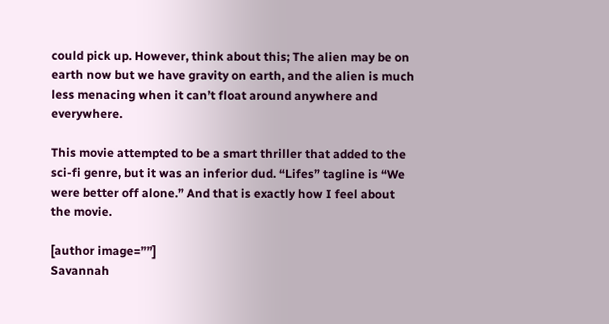could pick up. However, think about this; The alien may be on earth now but we have gravity on earth, and the alien is much less menacing when it can’t float around anywhere and everywhere.

This movie attempted to be a smart thriller that added to the sci-fi genre, but it was an inferior dud. “Lifes” tagline is “We were better off alone.” And that is exactly how I feel about the movie.

[author image=””]
Savannah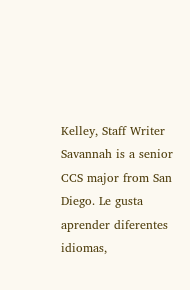Kelley, Staff Writer
Savannah is a senior CCS major from San Diego. Le gusta aprender diferentes idiomas,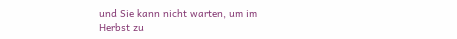und Sie kann nicht warten, um im Herbst zu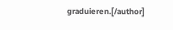graduieren.[/author]